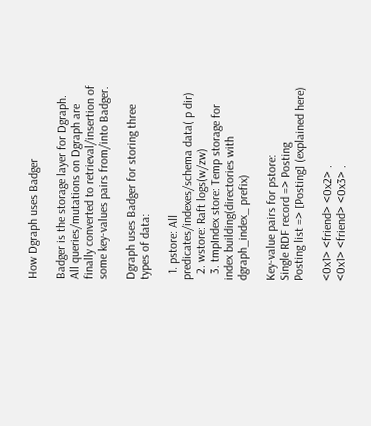How Dgraph uses Badger

Badger is the storage layer for Dgraph. All queries/mutations on Dgraph are finally converted to retrieval/insertion of some key-values pairs from/into Badger.

Dgraph uses Badger for storing three types of data:

  1. pstore: All predicates/indexes/schema data( p dir)
  2. wstore: Raft logs(w/zw)
  3. tmpIndex store: Temp storage for index building(directories with dgraph_index_ prefix)

Key-value pairs for pstore:
Single RDF record => Posting
Posting list => [Posting] (explained here)

<0x1> <friend> <0x2> .
<0x1> <friend> <0x3> .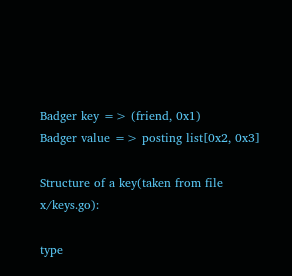Badger key => (friend, 0x1)
Badger value => posting list[0x2, 0x3]

Structure of a key(taken from file x/keys.go):

type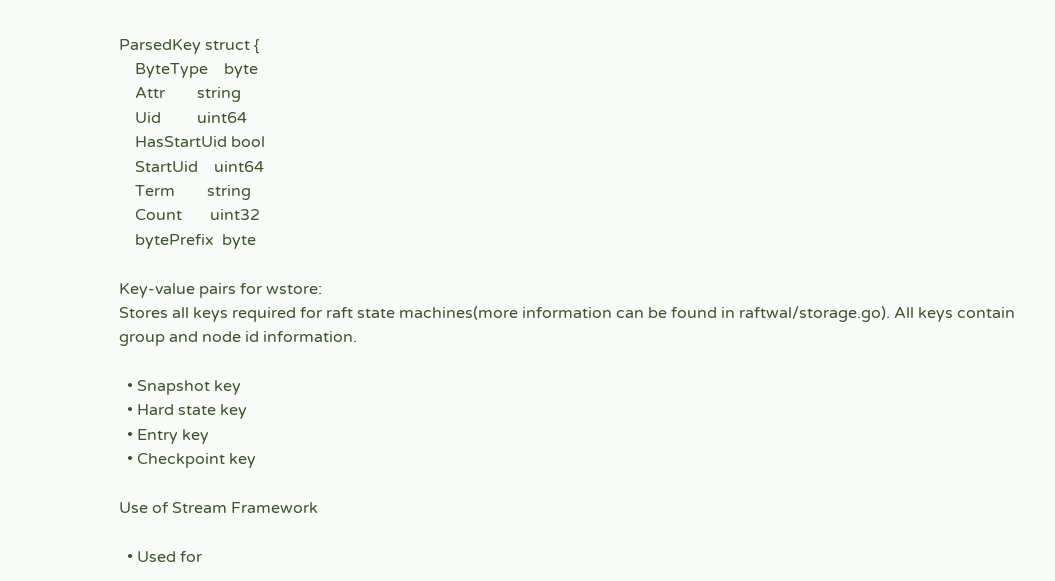ParsedKey struct {
    ByteType    byte
    Attr        string
    Uid         uint64
    HasStartUid bool
    StartUid    uint64
    Term        string
    Count       uint32
    bytePrefix  byte

Key-value pairs for wstore:
Stores all keys required for raft state machines(more information can be found in raftwal/storage.go). All keys contain group and node id information.

  • Snapshot key
  • Hard state key
  • Entry key
  • Checkpoint key

Use of Stream Framework

  • Used for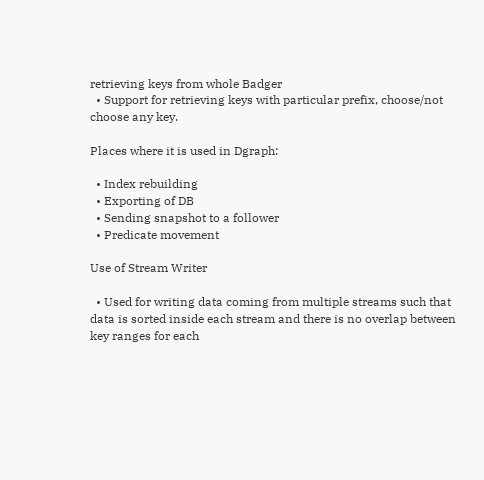retrieving keys from whole Badger
  • Support for retrieving keys with particular prefix, choose/not choose any key.

Places where it is used in Dgraph:

  • Index rebuilding
  • Exporting of DB
  • Sending snapshot to a follower
  • Predicate movement

Use of Stream Writer

  • Used for writing data coming from multiple streams such that data is sorted inside each stream and there is no overlap between key ranges for each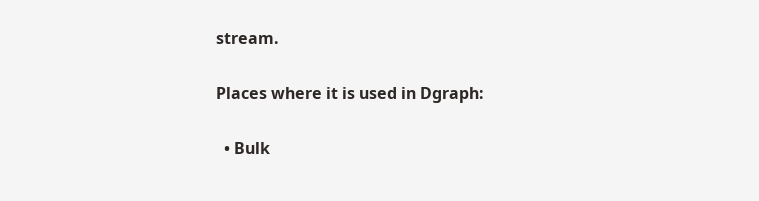stream.

Places where it is used in Dgraph:

  • Bulk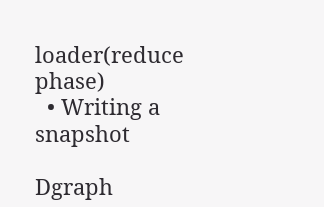loader(reduce phase)
  • Writing a snapshot

Dgraph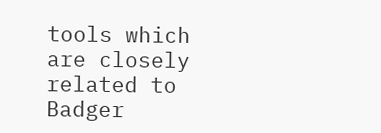tools which are closely related to Badger